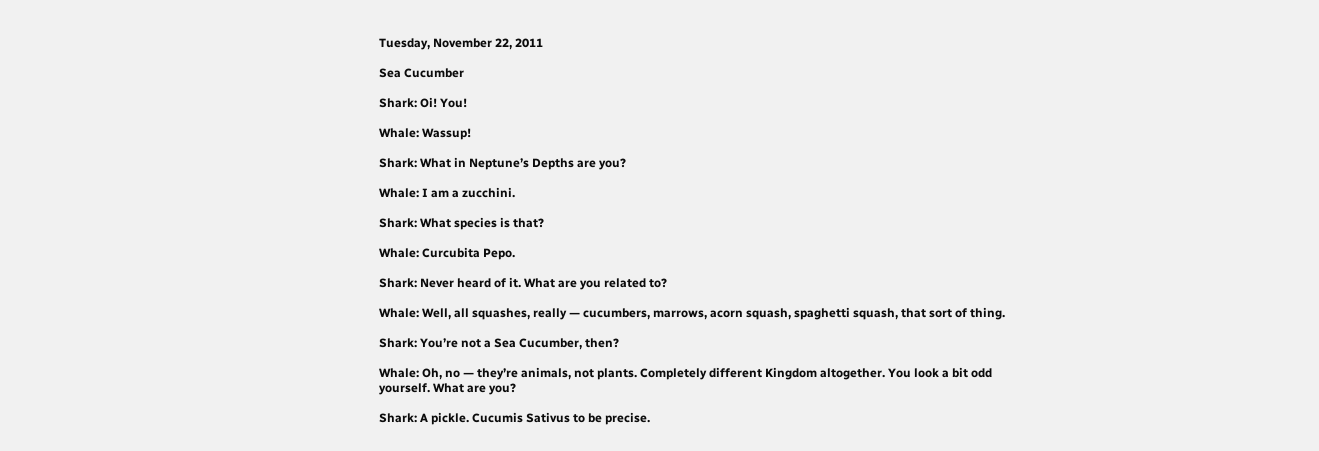Tuesday, November 22, 2011

Sea Cucumber

Shark: Oi! You!

Whale: Wassup!

Shark: What in Neptune’s Depths are you?

Whale: I am a zucchini.

Shark: What species is that?

Whale: Curcubita Pepo.

Shark: Never heard of it. What are you related to?

Whale: Well, all squashes, really — cucumbers, marrows, acorn squash, spaghetti squash, that sort of thing.

Shark: You’re not a Sea Cucumber, then?

Whale: Oh, no — they’re animals, not plants. Completely different Kingdom altogether. You look a bit odd yourself. What are you?

Shark: A pickle. Cucumis Sativus to be precise.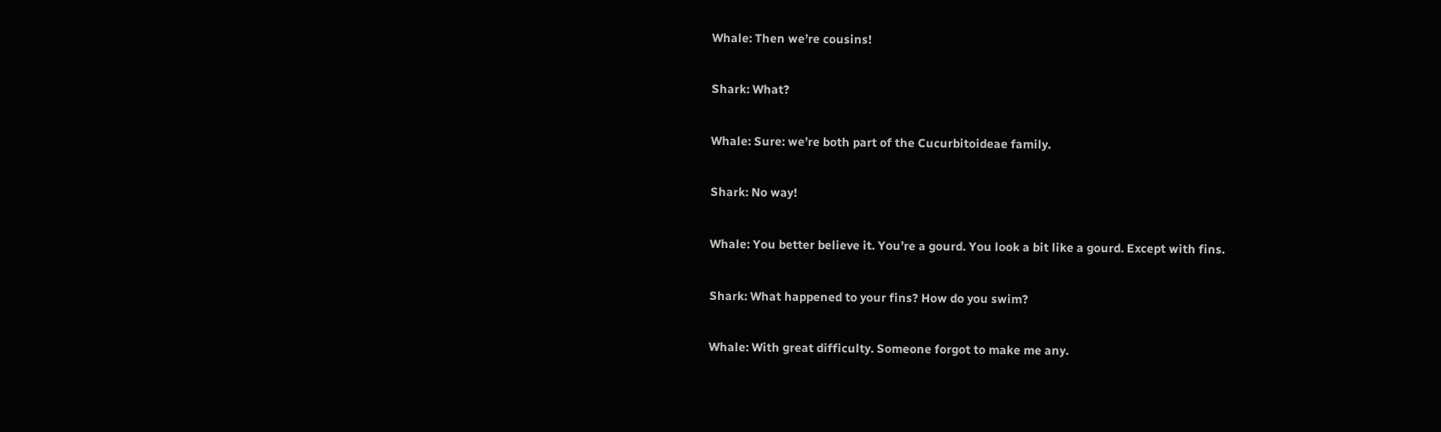Whale: Then we’re cousins!

Shark: What?

Whale: Sure: we’re both part of the Cucurbitoideae family.

Shark: No way!

Whale: You better believe it. You’re a gourd. You look a bit like a gourd. Except with fins.

Shark: What happened to your fins? How do you swim?

Whale: With great difficulty. Someone forgot to make me any.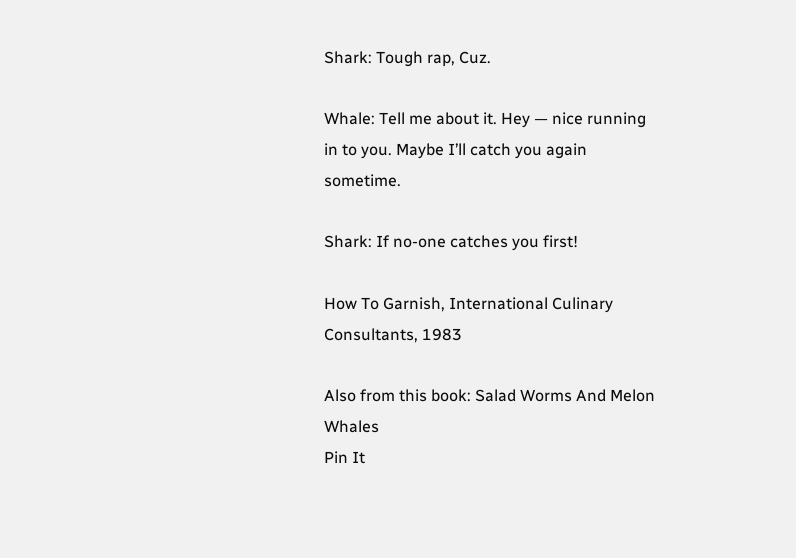Shark: Tough rap, Cuz.

Whale: Tell me about it. Hey — nice running in to you. Maybe I’ll catch you again sometime.

Shark: If no-one catches you first!

How To Garnish, International Culinary Consultants, 1983

Also from this book: Salad Worms And Melon Whales
Pin It